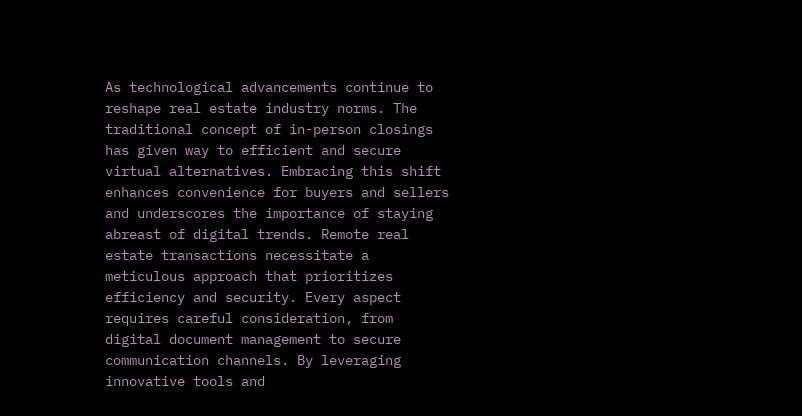As technological advancements continue to reshape real estate industry norms. The traditional concept of in-person closings has given way to efficient and secure virtual alternatives. Embracing this shift enhances convenience for buyers and sellers and underscores the importance of staying abreast of digital trends. Remote real estate transactions necessitate a meticulous approach that prioritizes efficiency and security. Every aspect requires careful consideration, from digital document management to secure communication channels. By leveraging innovative tools and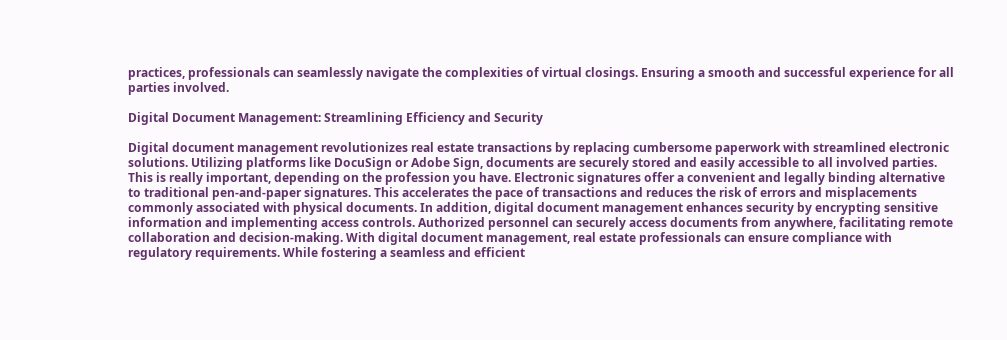practices, professionals can seamlessly navigate the complexities of virtual closings. Ensuring a smooth and successful experience for all parties involved.

Digital Document Management: Streamlining Efficiency and Security

Digital document management revolutionizes real estate transactions by replacing cumbersome paperwork with streamlined electronic solutions. Utilizing platforms like DocuSign or Adobe Sign, documents are securely stored and easily accessible to all involved parties. This is really important, depending on the profession you have. Electronic signatures offer a convenient and legally binding alternative to traditional pen-and-paper signatures. This accelerates the pace of transactions and reduces the risk of errors and misplacements commonly associated with physical documents. In addition, digital document management enhances security by encrypting sensitive information and implementing access controls. Authorized personnel can securely access documents from anywhere, facilitating remote collaboration and decision-making. With digital document management, real estate professionals can ensure compliance with regulatory requirements. While fostering a seamless and efficient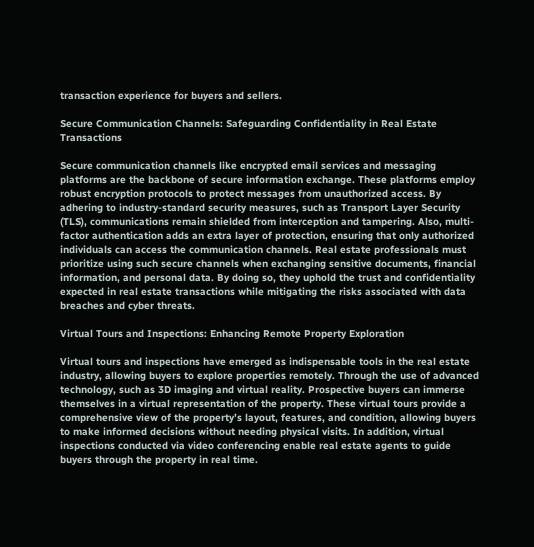transaction experience for buyers and sellers.

Secure Communication Channels: Safeguarding Confidentiality in Real Estate Transactions

Secure communication channels like encrypted email services and messaging platforms are the backbone of secure information exchange. These platforms employ robust encryption protocols to protect messages from unauthorized access. By adhering to industry-standard security measures, such as Transport Layer Security (TLS), communications remain shielded from interception and tampering. Also, multi-factor authentication adds an extra layer of protection, ensuring that only authorized individuals can access the communication channels. Real estate professionals must prioritize using such secure channels when exchanging sensitive documents, financial information, and personal data. By doing so, they uphold the trust and confidentiality expected in real estate transactions while mitigating the risks associated with data breaches and cyber threats.

Virtual Tours and Inspections: Enhancing Remote Property Exploration

Virtual tours and inspections have emerged as indispensable tools in the real estate industry, allowing buyers to explore properties remotely. Through the use of advanced technology, such as 3D imaging and virtual reality. Prospective buyers can immerse themselves in a virtual representation of the property. These virtual tours provide a comprehensive view of the property’s layout, features, and condition, allowing buyers to make informed decisions without needing physical visits. In addition, virtual inspections conducted via video conferencing enable real estate agents to guide buyers through the property in real time.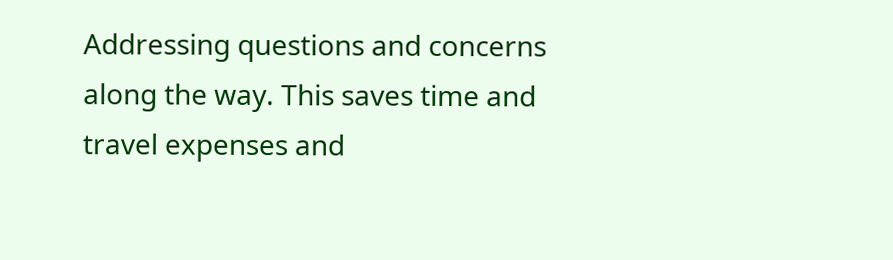Addressing questions and concerns along the way. This saves time and travel expenses and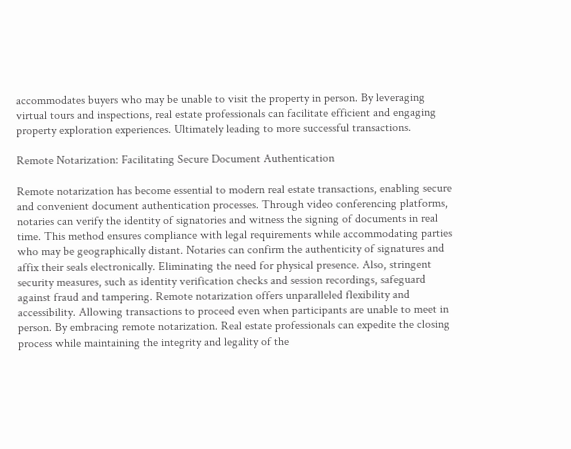accommodates buyers who may be unable to visit the property in person. By leveraging virtual tours and inspections, real estate professionals can facilitate efficient and engaging property exploration experiences. Ultimately leading to more successful transactions.

Remote Notarization: Facilitating Secure Document Authentication

Remote notarization has become essential to modern real estate transactions, enabling secure and convenient document authentication processes. Through video conferencing platforms, notaries can verify the identity of signatories and witness the signing of documents in real time. This method ensures compliance with legal requirements while accommodating parties who may be geographically distant. Notaries can confirm the authenticity of signatures and affix their seals electronically. Eliminating the need for physical presence. Also, stringent security measures, such as identity verification checks and session recordings, safeguard against fraud and tampering. Remote notarization offers unparalleled flexibility and accessibility. Allowing transactions to proceed even when participants are unable to meet in person. By embracing remote notarization. Real estate professionals can expedite the closing process while maintaining the integrity and legality of the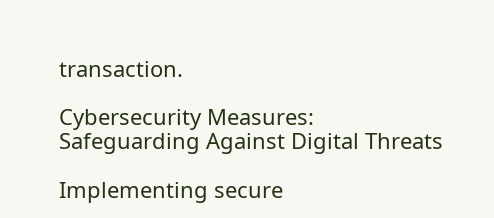transaction.

Cybersecurity Measures: Safeguarding Against Digital Threats

Implementing secure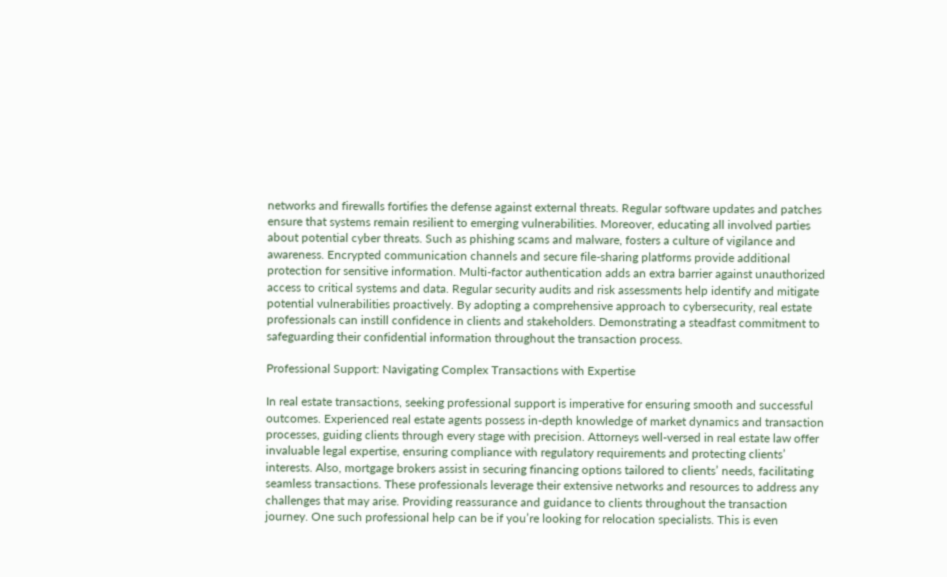networks and firewalls fortifies the defense against external threats. Regular software updates and patches ensure that systems remain resilient to emerging vulnerabilities. Moreover, educating all involved parties about potential cyber threats. Such as phishing scams and malware, fosters a culture of vigilance and awareness. Encrypted communication channels and secure file-sharing platforms provide additional protection for sensitive information. Multi-factor authentication adds an extra barrier against unauthorized access to critical systems and data. Regular security audits and risk assessments help identify and mitigate potential vulnerabilities proactively. By adopting a comprehensive approach to cybersecurity, real estate professionals can instill confidence in clients and stakeholders. Demonstrating a steadfast commitment to safeguarding their confidential information throughout the transaction process.

Professional Support: Navigating Complex Transactions with Expertise

In real estate transactions, seeking professional support is imperative for ensuring smooth and successful outcomes. Experienced real estate agents possess in-depth knowledge of market dynamics and transaction processes, guiding clients through every stage with precision. Attorneys well-versed in real estate law offer invaluable legal expertise, ensuring compliance with regulatory requirements and protecting clients’ interests. Also, mortgage brokers assist in securing financing options tailored to clients’ needs, facilitating seamless transactions. These professionals leverage their extensive networks and resources to address any challenges that may arise. Providing reassurance and guidance to clients throughout the transaction journey. One such professional help can be if you’re looking for relocation specialists. This is even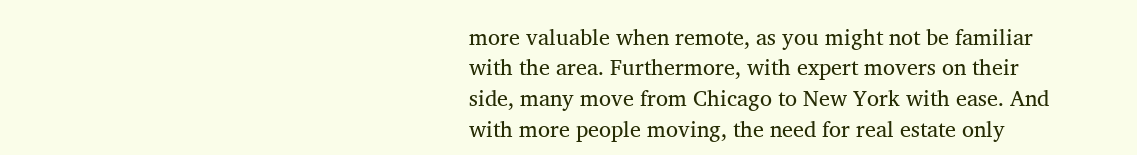more valuable when remote, as you might not be familiar with the area. Furthermore, with expert movers on their side, many move from Chicago to New York with ease. And with more people moving, the need for real estate only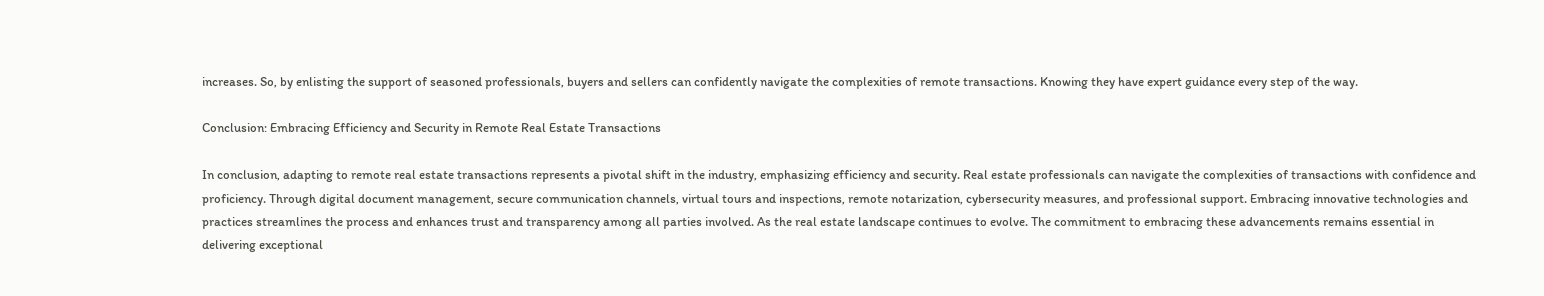increases. So, by enlisting the support of seasoned professionals, buyers and sellers can confidently navigate the complexities of remote transactions. Knowing they have expert guidance every step of the way.

Conclusion: Embracing Efficiency and Security in Remote Real Estate Transactions

In conclusion, adapting to remote real estate transactions represents a pivotal shift in the industry, emphasizing efficiency and security. Real estate professionals can navigate the complexities of transactions with confidence and proficiency. Through digital document management, secure communication channels, virtual tours and inspections, remote notarization, cybersecurity measures, and professional support. Embracing innovative technologies and practices streamlines the process and enhances trust and transparency among all parties involved. As the real estate landscape continues to evolve. The commitment to embracing these advancements remains essential in delivering exceptional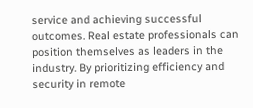service and achieving successful outcomes. Real estate professionals can position themselves as leaders in the industry. By prioritizing efficiency and security in remote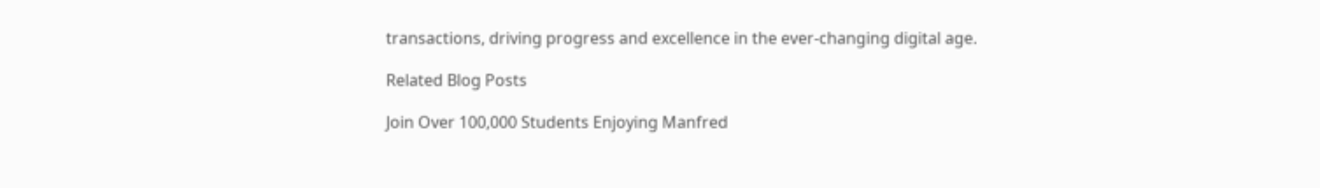transactions, driving progress and excellence in the ever-changing digital age.

Related Blog Posts

Join Over 100,000 Students Enjoying Manfred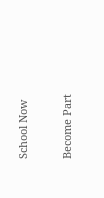School Now

Become Part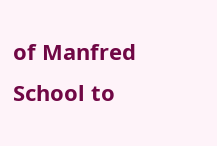of Manfred School to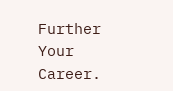Further Your Career.